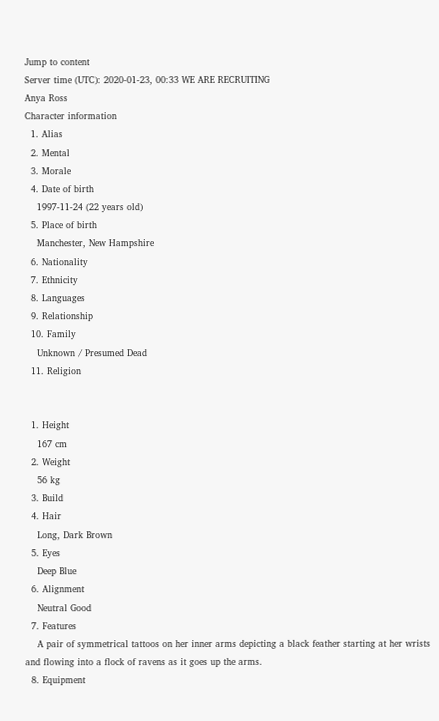Jump to content
Server time (UTC): 2020-01-23, 00:33 WE ARE RECRUITING
Anya Ross
Character information
  1. Alias
  2. Mental
  3. Morale
  4. Date of birth
    1997-11-24 (22 years old)
  5. Place of birth
    Manchester, New Hampshire
  6. Nationality
  7. Ethnicity
  8. Languages
  9. Relationship
  10. Family
    Unknown / Presumed Dead
  11. Religion


  1. Height
    167 cm
  2. Weight
    56 kg
  3. Build
  4. Hair
    Long, Dark Brown
  5. Eyes
    Deep Blue
  6. Alignment
    Neutral Good
  7. Features
    A pair of symmetrical tattoos on her inner arms depicting a black feather starting at her wrists and flowing into a flock of ravens as it goes up the arms.
  8. Equipment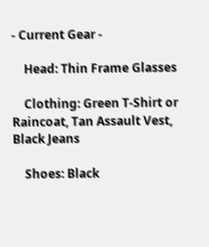- Current Gear -

    Head: Thin Frame Glasses

    Clothing: Green T-Shirt or Raincoat, Tan Assault Vest, Black Jeans

    Shoes: Black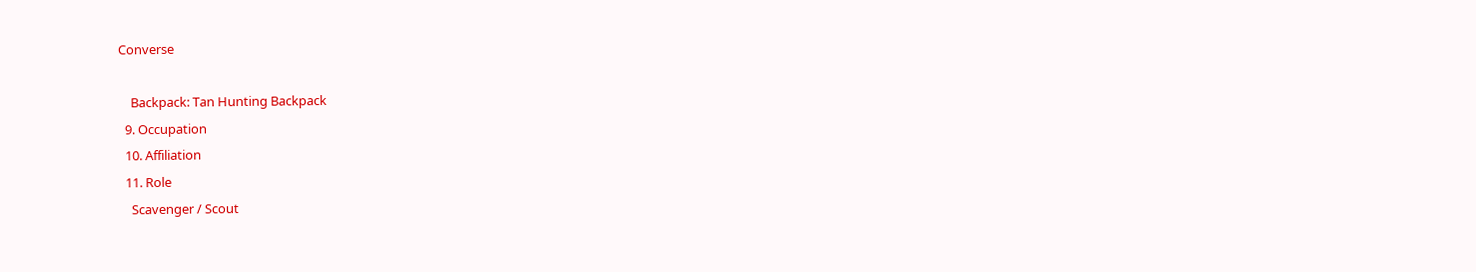Converse

    Backpack: Tan Hunting Backpack
  9. Occupation
  10. Affiliation
  11. Role
    Scavenger / Scout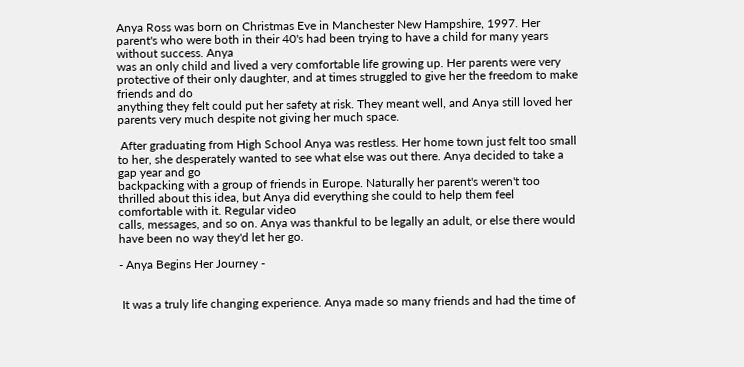Anya Ross was born on Christmas Eve in Manchester New Hampshire, 1997. Her parent's who were both in their 40's had been trying to have a child for many years without success. Anya
was an only child and lived a very comfortable life growing up. Her parents were very protective of their only daughter, and at times struggled to give her the freedom to make friends and do
anything they felt could put her safety at risk. They meant well, and Anya still loved her parents very much despite not giving her much space.

 After graduating from High School Anya was restless. Her home town just felt too small to her, she desperately wanted to see what else was out there. Anya decided to take a gap year and go
backpacking with a group of friends in Europe. Naturally her parent's weren't too thrilled about this idea, but Anya did everything she could to help them feel comfortable with it. Regular video
calls, messages, and so on. Anya was thankful to be legally an adult, or else there would have been no way they'd let her go.

- Anya Begins Her Journey -


 It was a truly life changing experience. Anya made so many friends and had the time of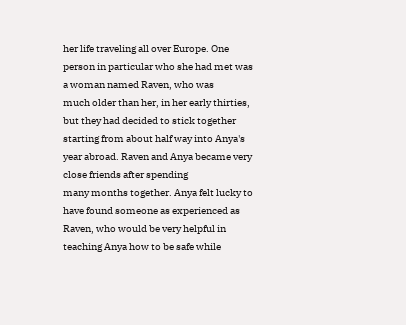her life traveling all over Europe. One person in particular who she had met was a woman named Raven, who was
much older than her, in her early thirties, but they had decided to stick together starting from about half way into Anya's year abroad. Raven and Anya became very close friends after spending
many months together. Anya felt lucky to have found someone as experienced as Raven, who would be very helpful in teaching Anya how to be safe while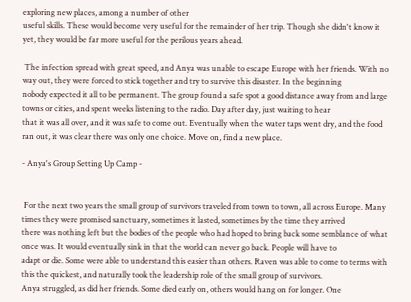exploring new places, among a number of other
useful skills. These would become very useful for the remainder of her trip. Though she didn't know it yet, they would be far more useful for the perilous years ahead.

 The infection spread with great speed, and Anya was unable to escape Europe with her friends. With no way out, they were forced to stick together and try to survive this disaster. In the beginning
nobody expected it all to be permanent. The group found a safe spot a good distance away from and large towns or cities, and spent weeks listening to the radio. Day after day, just waiting to hear
that it was all over, and it was safe to come out. Eventually when the water taps went dry, and the food ran out, it was clear there was only one choice. Move on, find a new place.

- Anya's Group Setting Up Camp -


 For the next two years the small group of survivors traveled from town to town, all across Europe. Many times they were promised sanctuary, sometimes it lasted, sometimes by the time they arrived
there was nothing left but the bodies of the people who had hoped to bring back some semblance of what once was. It would eventually sink in that the world can never go back. People will have to
adapt or die. Some were able to understand this easier than others. Raven was able to come to terms with this the quickest, and naturally took the leadership role of the small group of survivors.
Anya struggled, as did her friends. Some died early on, others would hang on for longer. One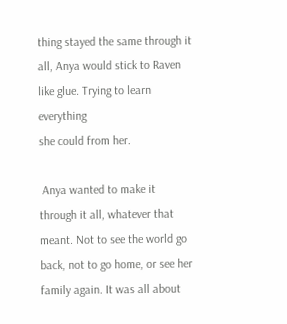thing stayed the same through it all, Anya would stick to Raven like glue. Trying to learn everything
she could from her.

 Anya wanted to make it through it all, whatever that meant. Not to see the world go back, not to go home, or see her family again. It was all about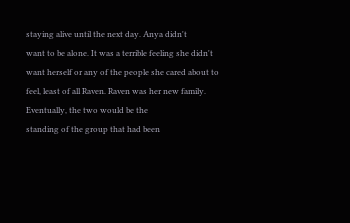staying alive until the next day. Anya didn't
want to be alone. It was a terrible feeling she didn't want herself or any of the people she cared about to feel, least of all Raven. Raven was her new family. Eventually, the two would be the
standing of the group that had been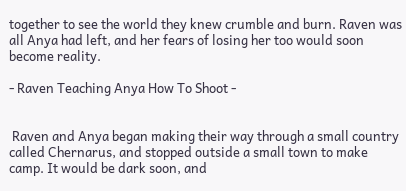together to see the world they knew crumble and burn. Raven was all Anya had left, and her fears of losing her too would soon become reality.

- Raven Teaching Anya How To Shoot -


 Raven and Anya began making their way through a small country called Chernarus, and stopped outside a small town to make camp. It would be dark soon, and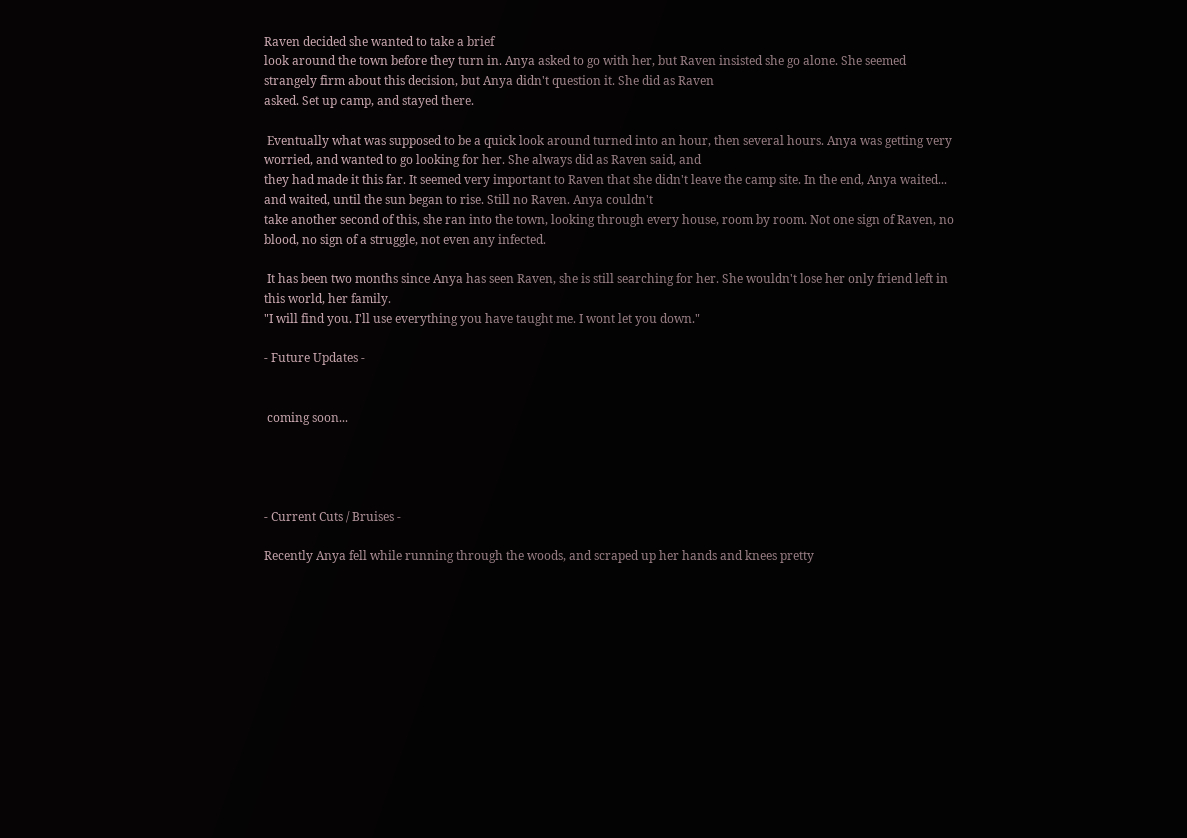Raven decided she wanted to take a brief
look around the town before they turn in. Anya asked to go with her, but Raven insisted she go alone. She seemed strangely firm about this decision, but Anya didn't question it. She did as Raven
asked. Set up camp, and stayed there.

 Eventually what was supposed to be a quick look around turned into an hour, then several hours. Anya was getting very worried, and wanted to go looking for her. She always did as Raven said, and
they had made it this far. It seemed very important to Raven that she didn't leave the camp site. In the end, Anya waited... and waited, until the sun began to rise. Still no Raven. Anya couldn't
take another second of this, she ran into the town, looking through every house, room by room. Not one sign of Raven, no blood, no sign of a struggle, not even any infected.

 It has been two months since Anya has seen Raven, she is still searching for her. She wouldn't lose her only friend left in this world, her family.
"I will find you. I'll use everything you have taught me. I wont let you down."

- Future Updates -


 coming soon...




- Current Cuts / Bruises -

Recently Anya fell while running through the woods, and scraped up her hands and knees pretty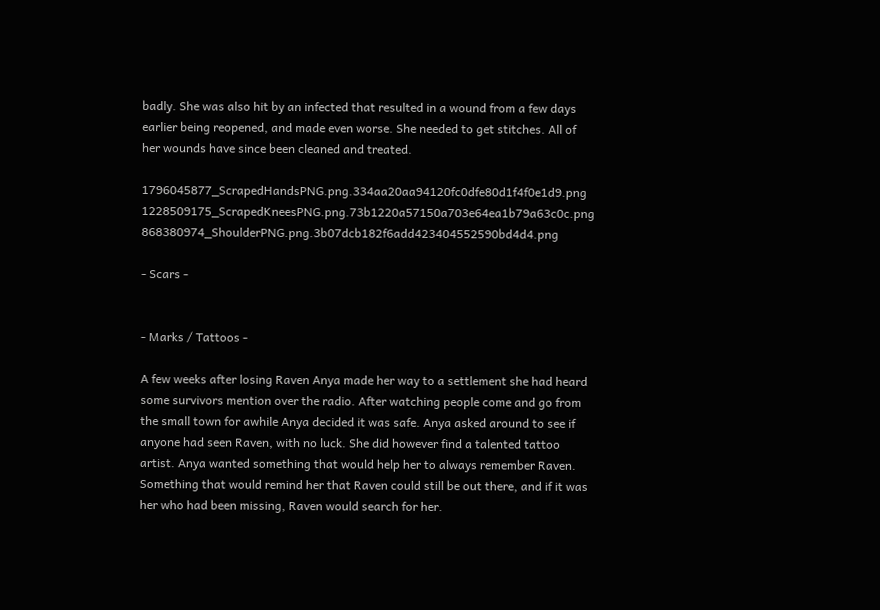badly. She was also hit by an infected that resulted in a wound from a few days earlier being reopened, and made even worse. She needed to get stitches. All of her wounds have since been cleaned and treated.

1796045877_ScrapedHandsPNG.png.334aa20aa94120fc0dfe80d1f4f0e1d9.png     1228509175_ScrapedKneesPNG.png.73b1220a57150a703e64ea1b79a63c0c.png     868380974_ShoulderPNG.png.3b07dcb182f6add423404552590bd4d4.png

- Scars -


- Marks / Tattoos -

A few weeks after losing Raven Anya made her way to a settlement she had heard some survivors mention over the radio. After watching people come and go from the small town for awhile Anya decided it was safe. Anya asked around to see if anyone had seen Raven, with no luck. She did however find a talented tattoo artist. Anya wanted something that would help her to always remember Raven. Something that would remind her that Raven could still be out there, and if it was her who had been missing, Raven would search for her.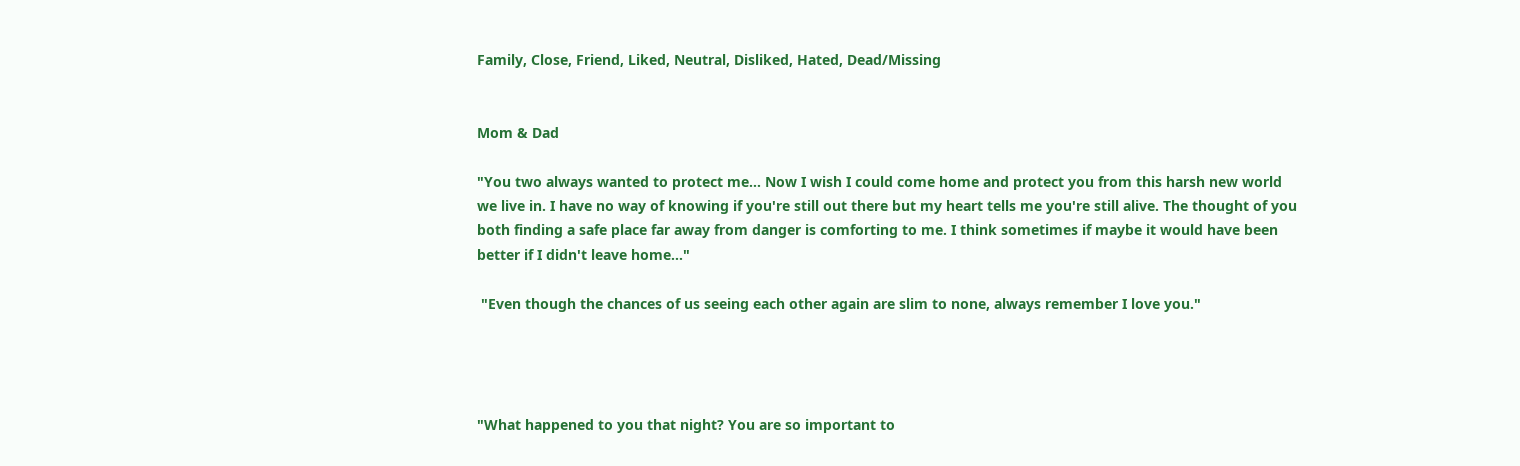Family, Close, Friend, Liked, Neutral, Disliked, Hated, Dead/Missing


Mom & Dad

"You two always wanted to protect me... Now I wish I could come home and protect you from this harsh new world we live in. I have no way of knowing if you're still out there but my heart tells me you're still alive. The thought of you both finding a safe place far away from danger is comforting to me. I think sometimes if maybe it would have been better if I didn't leave home..."

 "Even though the chances of us seeing each other again are slim to none, always remember I love you."




"What happened to you that night? You are so important to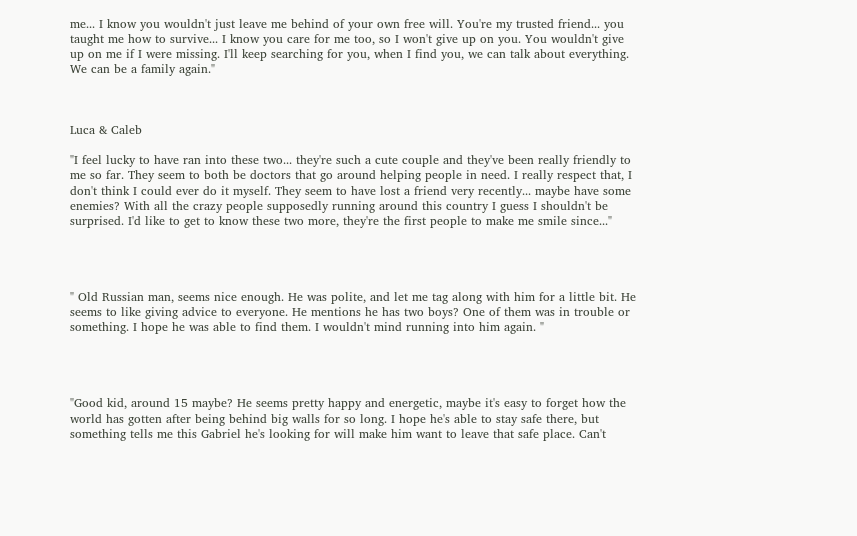me... I know you wouldn't just leave me behind of your own free will. You're my trusted friend... you taught me how to survive... I know you care for me too, so I won't give up on you. You wouldn't give up on me if I were missing. I'll keep searching for you, when I find you, we can talk about everything. We can be a family again."



Luca & Caleb

"I feel lucky to have ran into these two... they're such a cute couple and they've been really friendly to me so far. They seem to both be doctors that go around helping people in need. I really respect that, I don't think I could ever do it myself. They seem to have lost a friend very recently... maybe have some enemies? With all the crazy people supposedly running around this country I guess I shouldn't be surprised. I'd like to get to know these two more, they're the first people to make me smile since..."




" Old Russian man, seems nice enough. He was polite, and let me tag along with him for a little bit. He seems to like giving advice to everyone. He mentions he has two boys? One of them was in trouble or something. I hope he was able to find them. I wouldn't mind running into him again. "




"Good kid, around 15 maybe? He seems pretty happy and energetic, maybe it's easy to forget how the world has gotten after being behind big walls for so long. I hope he's able to stay safe there, but something tells me this Gabriel he's looking for will make him want to leave that safe place. Can't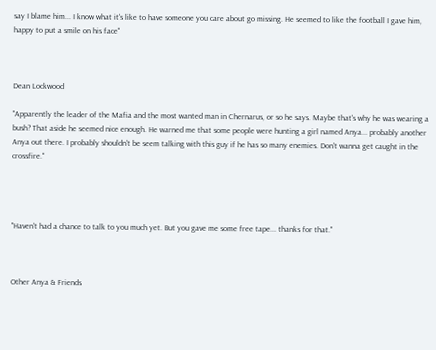say I blame him... I know what it's like to have someone you care about go missing. He seemed to like the football I gave him, happy to put a smile on his face"



Dean Lockwood

"Apparently the leader of the Mafia and the most wanted man in Chernarus, or so he says. Maybe that's why he was wearing a bush? That aside he seemed nice enough. He warned me that some people were hunting a girl named Anya... probably another Anya out there. I probably shouldn't be seem talking with this guy if he has so many enemies. Don't wanna get caught in the crossfire."




"Haven't had a chance to talk to you much yet. But you gave me some free tape... thanks for that."



Other Anya & Friends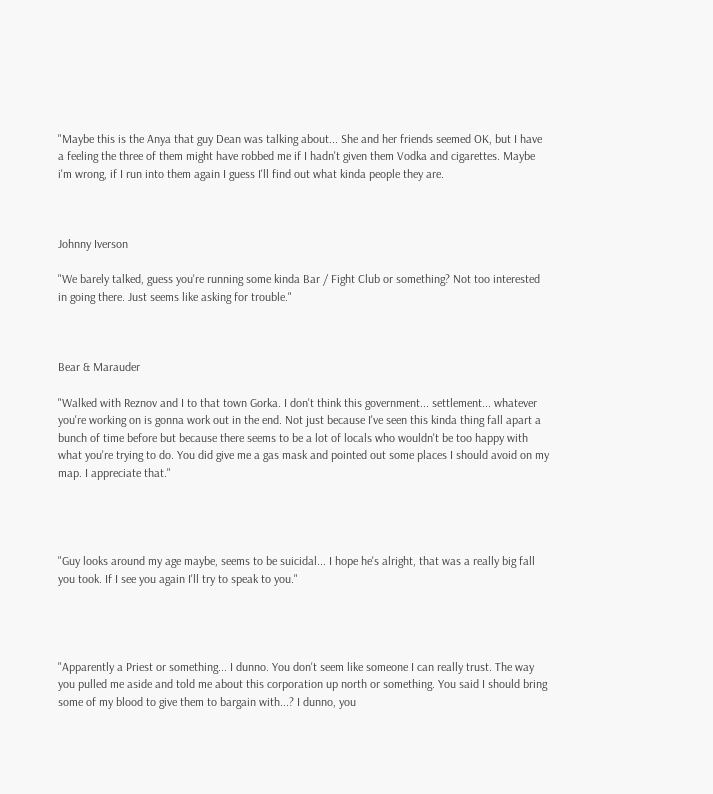"Maybe this is the Anya that guy Dean was talking about... She and her friends seemed OK, but I have a feeling the three of them might have robbed me if I hadn't given them Vodka and cigarettes. Maybe i'm wrong, if I run into them again I guess I'll find out what kinda people they are.



Johnny Iverson

"We barely talked, guess you're running some kinda Bar / Fight Club or something? Not too interested in going there. Just seems like asking for trouble."



Bear & Marauder

"Walked with Reznov and I to that town Gorka. I don't think this government... settlement... whatever you're working on is gonna work out in the end. Not just because I've seen this kinda thing fall apart a bunch of time before but because there seems to be a lot of locals who wouldn't be too happy with what you're trying to do. You did give me a gas mask and pointed out some places I should avoid on my map. I appreciate that."




"Guy looks around my age maybe, seems to be suicidal... I hope he's alright, that was a really big fall you took. If I see you again I'll try to speak to you."




"Apparently a Priest or something... I dunno. You don't seem like someone I can really trust. The way you pulled me aside and told me about this corporation up north or something. You said I should bring some of my blood to give them to bargain with...? I dunno, you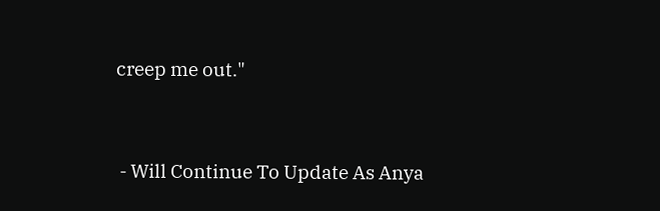creep me out."


 - Will Continue To Update As Anya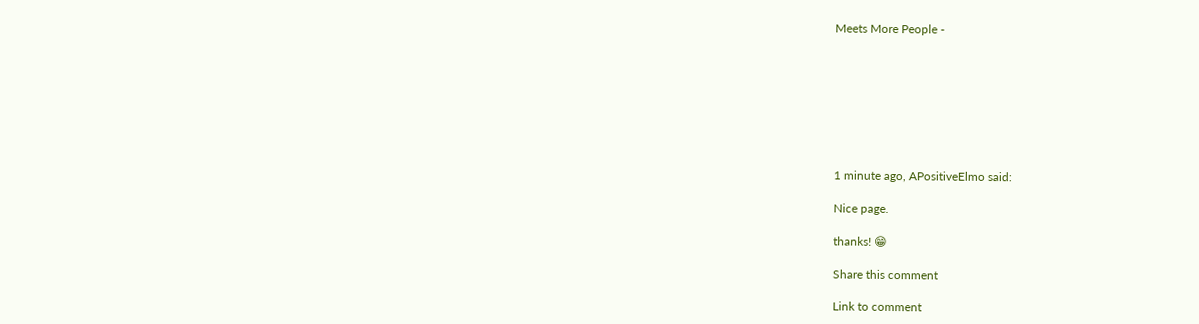Meets More People -








1 minute ago, APositiveElmo said:

Nice page.

thanks! 😁

Share this comment

Link to comment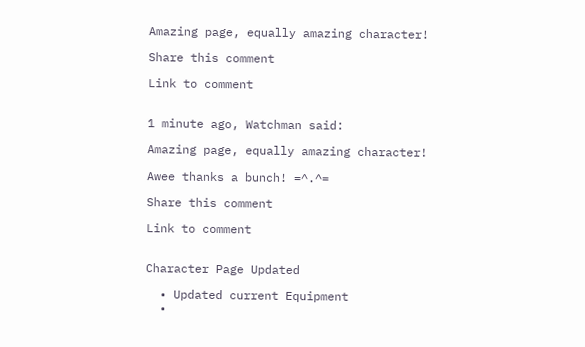Amazing page, equally amazing character!

Share this comment

Link to comment


1 minute ago, Watchman said:

Amazing page, equally amazing character!

Awee thanks a bunch! =^.^=

Share this comment

Link to comment


Character Page Updated

  • Updated current Equipment
  •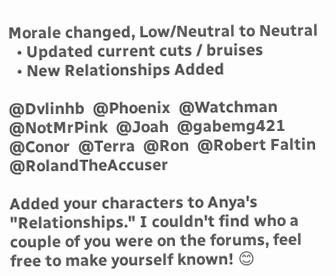Morale changed, Low/Neutral to Neutral
  • Updated current cuts / bruises
  • New Relationships Added

@Dvlinhb  @Phoenix  @Watchman  @NotMrPink  @Joah  @gabemg421  @Conor  @Terra  @Ron  @Robert Faltin  @RolandTheAccuser

Added your characters to Anya's "Relationships." I couldn't find who a couple of you were on the forums, feel free to make yourself known! 😊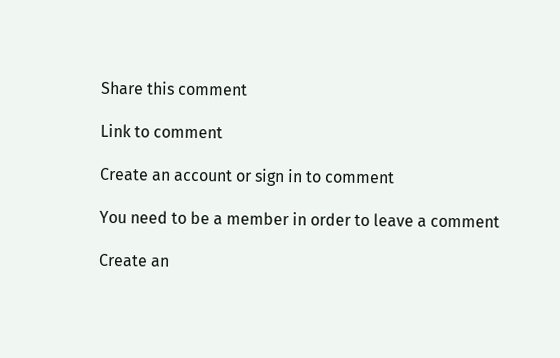Share this comment

Link to comment

Create an account or sign in to comment

You need to be a member in order to leave a comment

Create an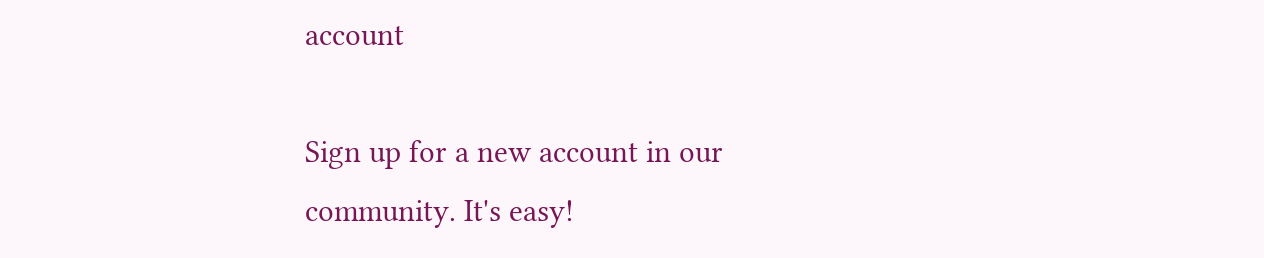account

Sign up for a new account in our community. It's easy!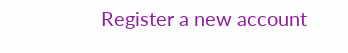Register a new account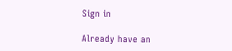Sign in

Already have an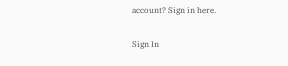account? Sign in here.

Sign In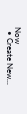Now
  • Create New...